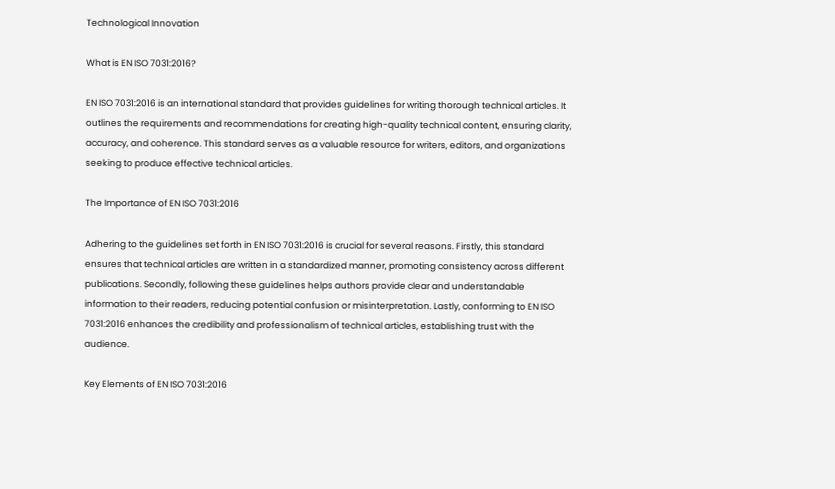Technological Innovation

What is EN ISO 7031:2016?

EN ISO 7031:2016 is an international standard that provides guidelines for writing thorough technical articles. It outlines the requirements and recommendations for creating high-quality technical content, ensuring clarity, accuracy, and coherence. This standard serves as a valuable resource for writers, editors, and organizations seeking to produce effective technical articles.

The Importance of EN ISO 7031:2016

Adhering to the guidelines set forth in EN ISO 7031:2016 is crucial for several reasons. Firstly, this standard ensures that technical articles are written in a standardized manner, promoting consistency across different publications. Secondly, following these guidelines helps authors provide clear and understandable information to their readers, reducing potential confusion or misinterpretation. Lastly, conforming to EN ISO 7031:2016 enhances the credibility and professionalism of technical articles, establishing trust with the audience.

Key Elements of EN ISO 7031:2016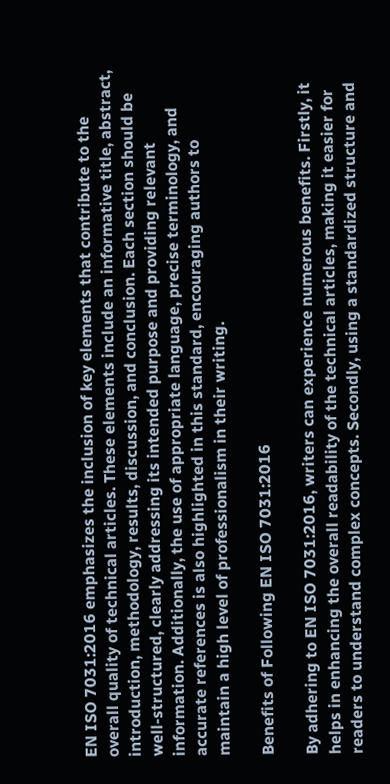EN ISO 7031:2016 emphasizes the inclusion of key elements that contribute to the overall quality of technical articles. These elements include an informative title, abstract, introduction, methodology, results, discussion, and conclusion. Each section should be well-structured, clearly addressing its intended purpose and providing relevant information. Additionally, the use of appropriate language, precise terminology, and accurate references is also highlighted in this standard, encouraging authors to maintain a high level of professionalism in their writing.

Benefits of Following EN ISO 7031:2016

By adhering to EN ISO 7031:2016, writers can experience numerous benefits. Firstly, it helps in enhancing the overall readability of the technical articles, making it easier for readers to understand complex concepts. Secondly, using a standardized structure and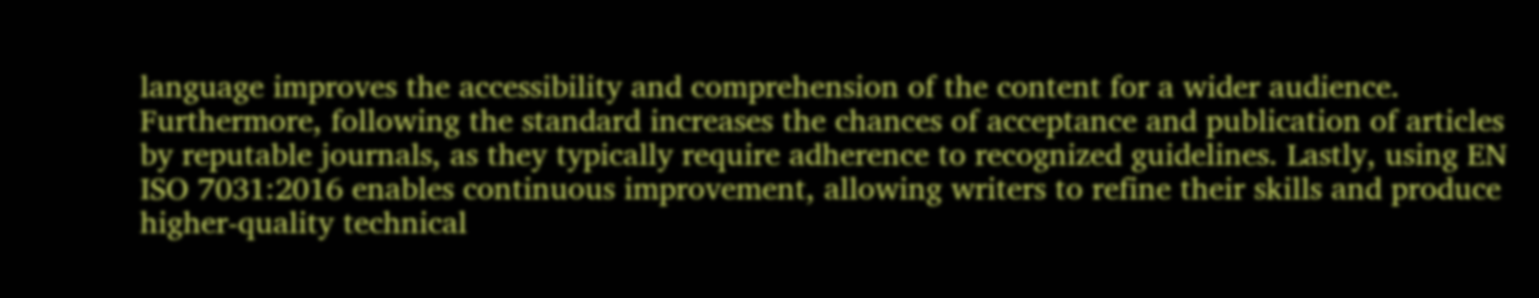language improves the accessibility and comprehension of the content for a wider audience. Furthermore, following the standard increases the chances of acceptance and publication of articles by reputable journals, as they typically require adherence to recognized guidelines. Lastly, using EN ISO 7031:2016 enables continuous improvement, allowing writers to refine their skills and produce higher-quality technical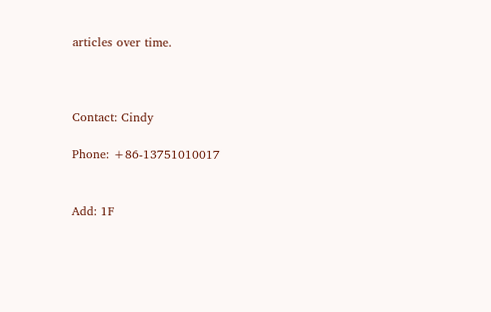articles over time.



Contact: Cindy

Phone: +86-13751010017


Add: 1F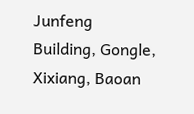Junfeng Building, Gongle, Xixiang, Baoan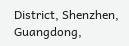District, Shenzhen, Guangdong,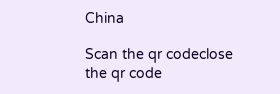China

Scan the qr codeclose
the qr code